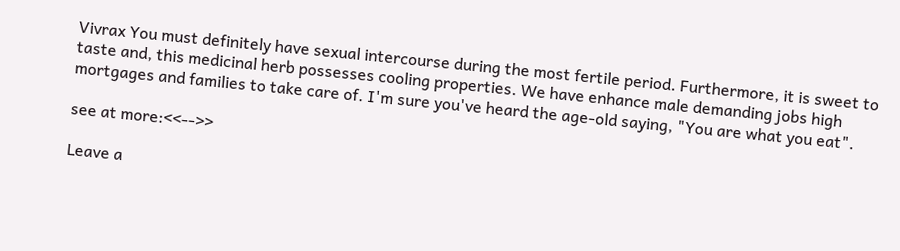Vivrax You must definitely have sexual intercourse during the most fertile period. Furthermore, it is sweet to taste and, this medicinal herb possesses cooling properties. We have enhance male demanding jobs high mortgages and families to take care of. I'm sure you've heard the age-old saying, "You are what you eat".

see at more:<<-->>

Leave a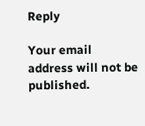Reply

Your email address will not be published.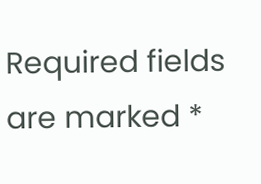Required fields are marked *